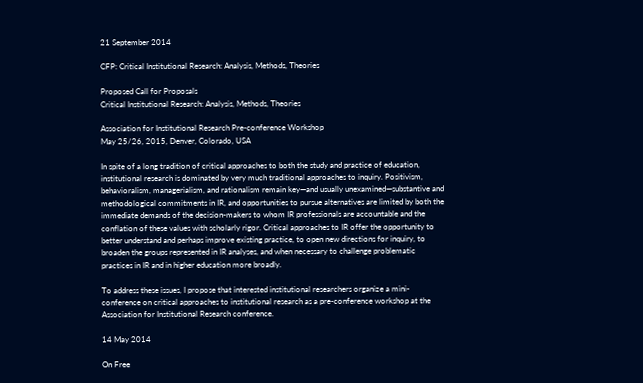21 September 2014

CFP: Critical Institutional Research: Analysis, Methods, Theories

Proposed Call for Proposals
Critical Institutional Research: Analysis, Methods, Theories

Association for Institutional Research Pre-conference Workshop
May 25/26, 2015, Denver, Colorado, USA

In spite of a long tradition of critical approaches to both the study and practice of education, institutional research is dominated by very much traditional approaches to inquiry. Positivism, behavioralism, managerialism, and rationalism remain key—and usually unexamined—substantive and methodological commitments in IR, and opportunities to pursue alternatives are limited by both the immediate demands of the decision-makers to whom IR professionals are accountable and the conflation of these values with scholarly rigor. Critical approaches to IR offer the opportunity to better understand and perhaps improve existing practice, to open new directions for inquiry, to broaden the groups represented in IR analyses, and when necessary to challenge problematic practices in IR and in higher education more broadly.

To address these issues, I propose that interested institutional researchers organize a mini-conference on critical approaches to institutional research as a pre-conference workshop at the Association for Institutional Research conference.

14 May 2014

On Free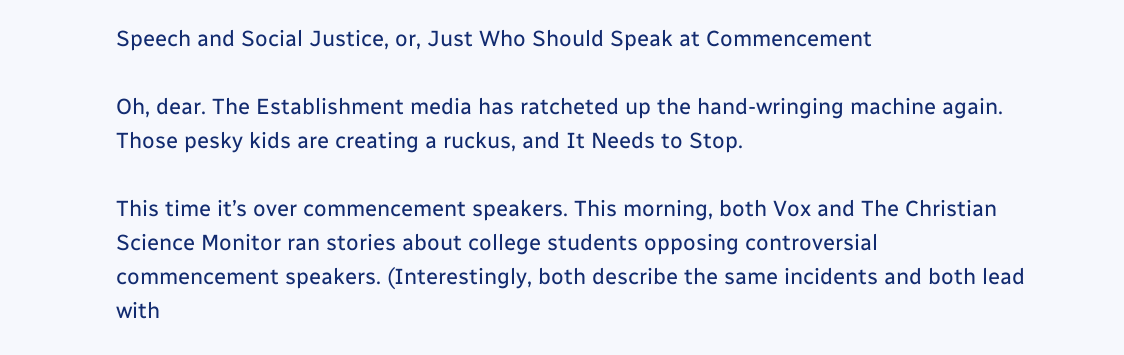Speech and Social Justice, or, Just Who Should Speak at Commencement

Oh, dear. The Establishment media has ratcheted up the hand-wringing machine again. Those pesky kids are creating a ruckus, and It Needs to Stop.

This time it’s over commencement speakers. This morning, both Vox and The Christian Science Monitor ran stories about college students opposing controversial commencement speakers. (Interestingly, both describe the same incidents and both lead with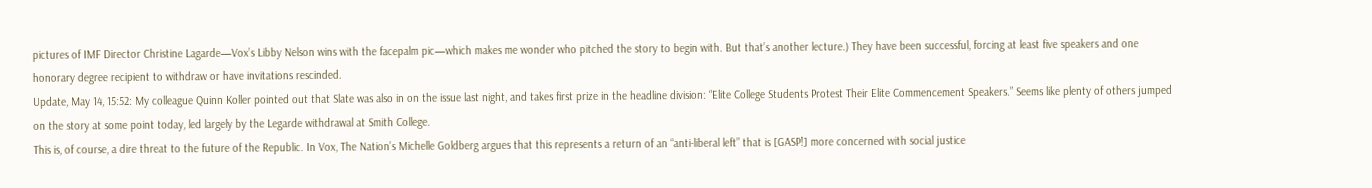pictures of IMF Director Christine Lagarde—Vox’s Libby Nelson wins with the facepalm pic—which makes me wonder who pitched the story to begin with. But that’s another lecture.) They have been successful, forcing at least five speakers and one honorary degree recipient to withdraw or have invitations rescinded.
Update, May 14, 15:52: My colleague Quinn Koller pointed out that Slate was also in on the issue last night, and takes first prize in the headline division: “Elite College Students Protest Their Elite Commencement Speakers.” Seems like plenty of others jumped on the story at some point today, led largely by the Legarde withdrawal at Smith College.
This is, of course, a dire threat to the future of the Republic. In Vox, The Nation’s Michelle Goldberg argues that this represents a return of an “anti-liberal left” that is [GASP!] more concerned with social justice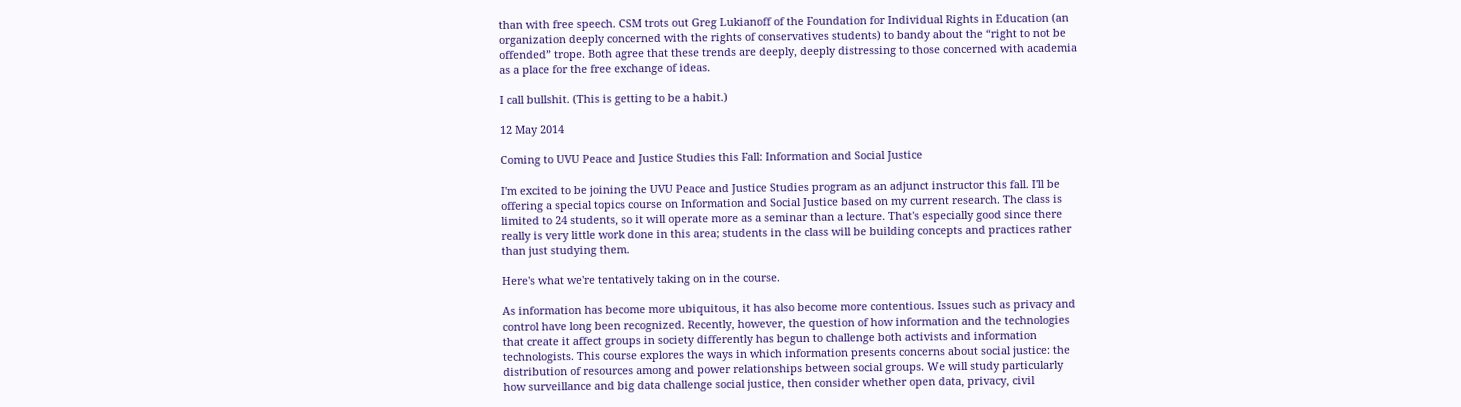than with free speech. CSM trots out Greg Lukianoff of the Foundation for Individual Rights in Education (an organization deeply concerned with the rights of conservatives students) to bandy about the “right to not be offended” trope. Both agree that these trends are deeply, deeply distressing to those concerned with academia as a place for the free exchange of ideas.

I call bullshit. (This is getting to be a habit.)

12 May 2014

Coming to UVU Peace and Justice Studies this Fall: Information and Social Justice

I'm excited to be joining the UVU Peace and Justice Studies program as an adjunct instructor this fall. I'll be offering a special topics course on Information and Social Justice based on my current research. The class is limited to 24 students, so it will operate more as a seminar than a lecture. That's especially good since there really is very little work done in this area; students in the class will be building concepts and practices rather than just studying them.

Here's what we're tentatively taking on in the course.

As information has become more ubiquitous, it has also become more contentious. Issues such as privacy and control have long been recognized. Recently, however, the question of how information and the technologies that create it affect groups in society differently has begun to challenge both activists and information technologists. This course explores the ways in which information presents concerns about social justice: the distribution of resources among and power relationships between social groups. We will study particularly how surveillance and big data challenge social justice, then consider whether open data, privacy, civil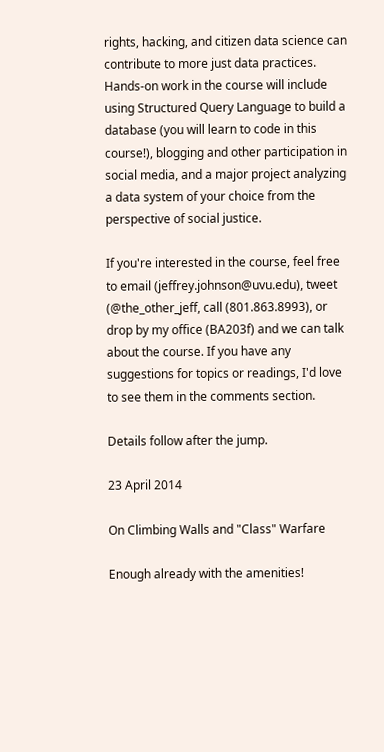rights, hacking, and citizen data science can contribute to more just data practices. Hands-on work in the course will include using Structured Query Language to build a database (you will learn to code in this course!), blogging and other participation in social media, and a major project analyzing a data system of your choice from the perspective of social justice.

If you're interested in the course, feel free to email (jeffrey.johnson@uvu.edu), tweet (@the_other_jeff, call (801.863.8993), or drop by my office (BA203f) and we can talk about the course. If you have any suggestions for topics or readings, I'd love to see them in the comments section.

Details follow after the jump.

23 April 2014

On Climbing Walls and "Class" Warfare

Enough already with the amenities!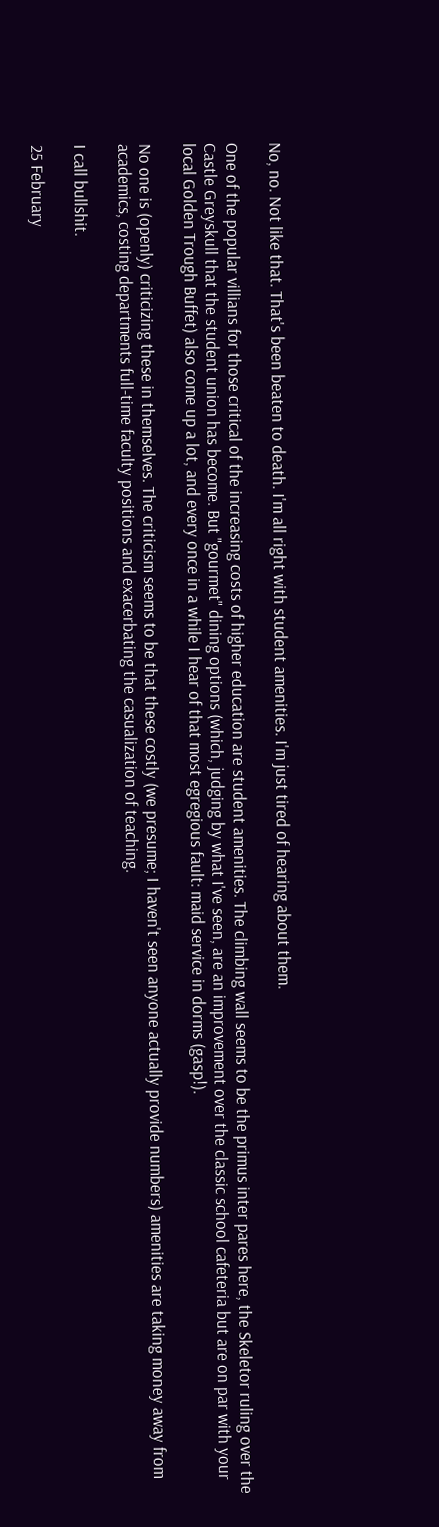No, no. Not like that. That's been beaten to death. I'm all right with student amenities. I'm just tired of hearing about them.

One of the popular villians for those critical of the increasing costs of higher education are student amenities. The climbing wall seems to be the primus inter pares here, the Skeletor ruling over the Castle Greyskull that the student union has become. But "gourmet" dining options (which, judging by what I've seen, are an improvement over the classic school cafeteria but are on par with your local Golden Trough Buffet) also come up a lot, and every once in a while I hear of that most egregious fault: maid service in dorms (gasp!).

No one is (openly) criticizing these in themselves. The criticism seems to be that these costly (we presume; I haven't seen anyone actually provide numbers) amenities are taking money away from academics, costing departments full-time faculty positions and exacerbating the casualization of teaching.

I call bullshit.

25 February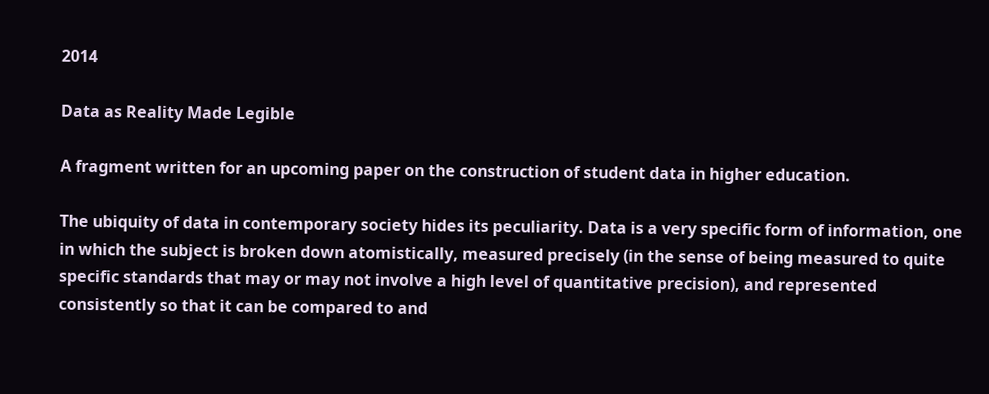2014

Data as Reality Made Legible

A fragment written for an upcoming paper on the construction of student data in higher education.

The ubiquity of data in contemporary society hides its peculiarity. Data is a very specific form of information, one in which the subject is broken down atomistically, measured precisely (in the sense of being measured to quite specific standards that may or may not involve a high level of quantitative precision), and represented consistently so that it can be compared to and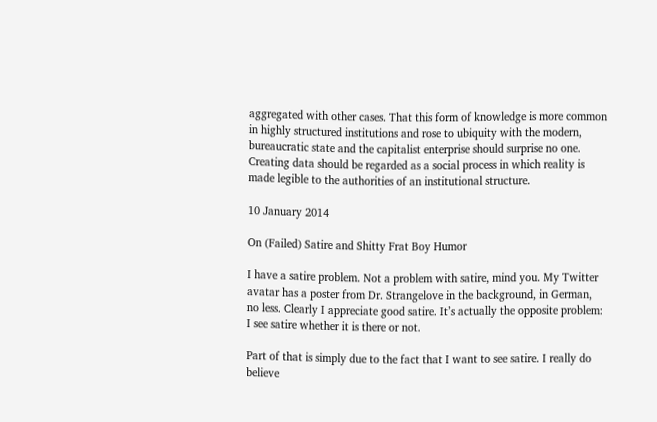aggregated with other cases. That this form of knowledge is more common in highly structured institutions and rose to ubiquity with the modern, bureaucratic state and the capitalist enterprise should surprise no one. Creating data should be regarded as a social process in which reality is made legible to the authorities of an institutional structure.

10 January 2014

On (Failed) Satire and Shitty Frat Boy Humor

I have a satire problem. Not a problem with satire, mind you. My Twitter avatar has a poster from Dr. Strangelove in the background, in German, no less. Clearly I appreciate good satire. It’s actually the opposite problem: I see satire whether it is there or not.

Part of that is simply due to the fact that I want to see satire. I really do believe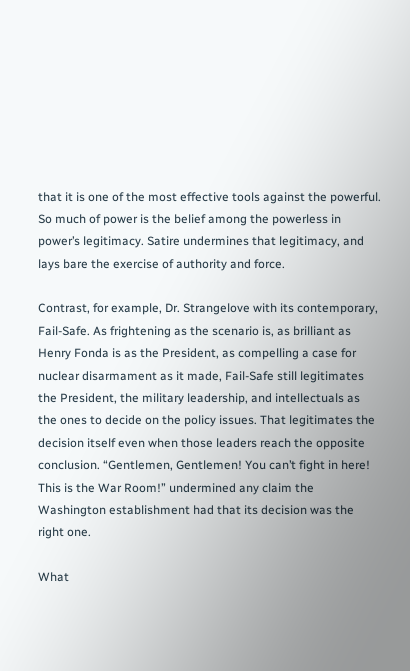that it is one of the most effective tools against the powerful. So much of power is the belief among the powerless in power’s legitimacy. Satire undermines that legitimacy, and lays bare the exercise of authority and force.

Contrast, for example, Dr. Strangelove with its contemporary, Fail-Safe. As frightening as the scenario is, as brilliant as Henry Fonda is as the President, as compelling a case for nuclear disarmament as it made, Fail-Safe still legitimates the President, the military leadership, and intellectuals as the ones to decide on the policy issues. That legitimates the decision itself even when those leaders reach the opposite conclusion. “Gentlemen, Gentlemen! You can’t fight in here! This is the War Room!” undermined any claim the Washington establishment had that its decision was the right one.

What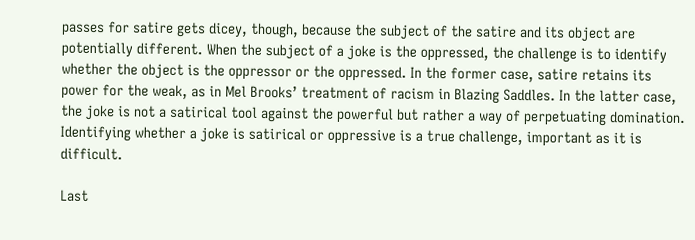passes for satire gets dicey, though, because the subject of the satire and its object are potentially different. When the subject of a joke is the oppressed, the challenge is to identify whether the object is the oppressor or the oppressed. In the former case, satire retains its power for the weak, as in Mel Brooks’ treatment of racism in Blazing Saddles. In the latter case, the joke is not a satirical tool against the powerful but rather a way of perpetuating domination. Identifying whether a joke is satirical or oppressive is a true challenge, important as it is difficult.

Last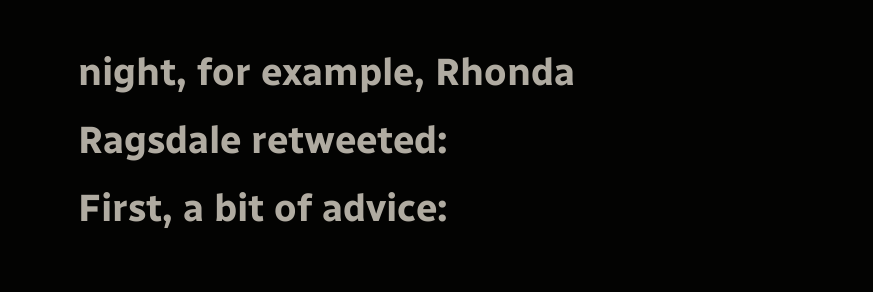night, for example, Rhonda Ragsdale retweeted:
First, a bit of advice: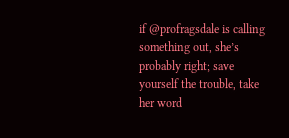if @profragsdale is calling something out, she’s probably right; save yourself the trouble, take her word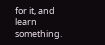for it, and learn something.